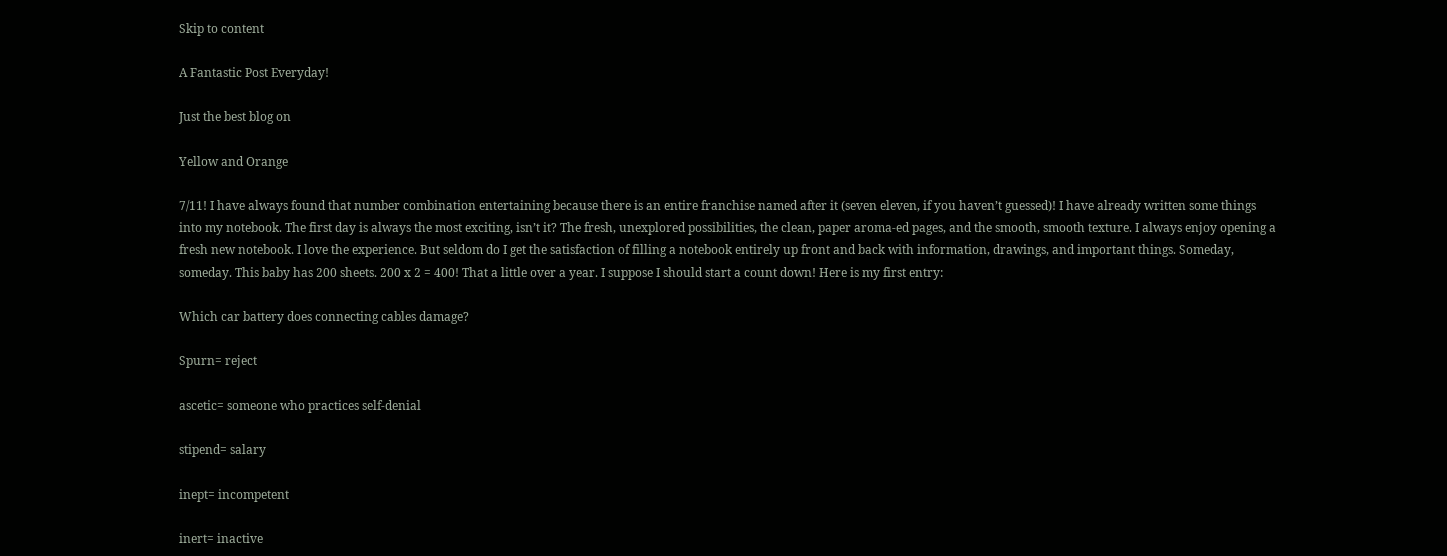Skip to content

A Fantastic Post Everyday!

Just the best blog on

Yellow and Orange

7/11! I have always found that number combination entertaining because there is an entire franchise named after it (seven eleven, if you haven’t guessed)! I have already written some things into my notebook. The first day is always the most exciting, isn’t it? The fresh, unexplored possibilities, the clean, paper aroma-ed pages, and the smooth, smooth texture. I always enjoy opening a fresh new notebook. I love the experience. But seldom do I get the satisfaction of filling a notebook entirely up front and back with information, drawings, and important things. Someday, someday. This baby has 200 sheets. 200 x 2 = 400! That a little over a year. I suppose I should start a count down! Here is my first entry:

Which car battery does connecting cables damage?

Spurn= reject

ascetic= someone who practices self-denial

stipend= salary

inept= incompetent

inert= inactive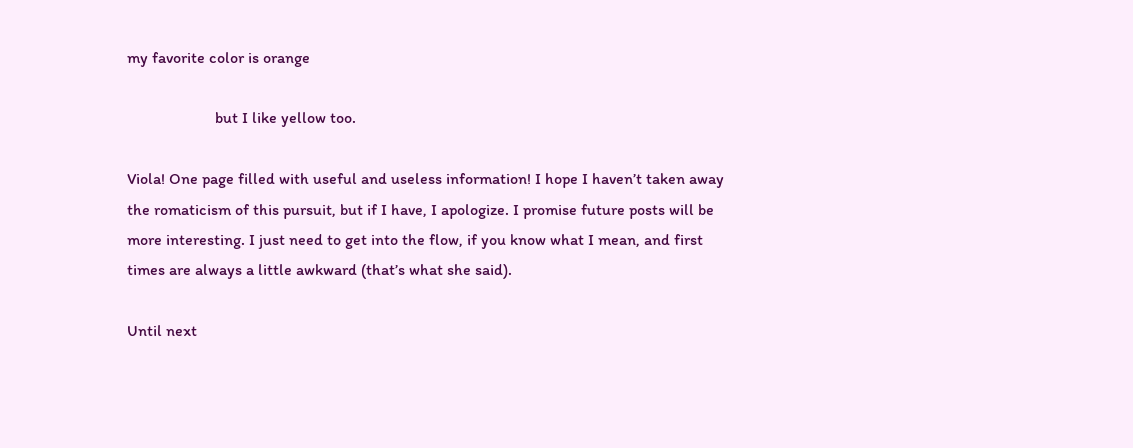my favorite color is orange

                      but I like yellow too.

Viola! One page filled with useful and useless information! I hope I haven’t taken away the romaticism of this pursuit, but if I have, I apologize. I promise future posts will be more interesting. I just need to get into the flow, if you know what I mean, and first times are always a little awkward (that’s what she said).

Until next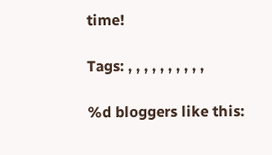time!

Tags: , , , , , , , , , ,

%d bloggers like this: